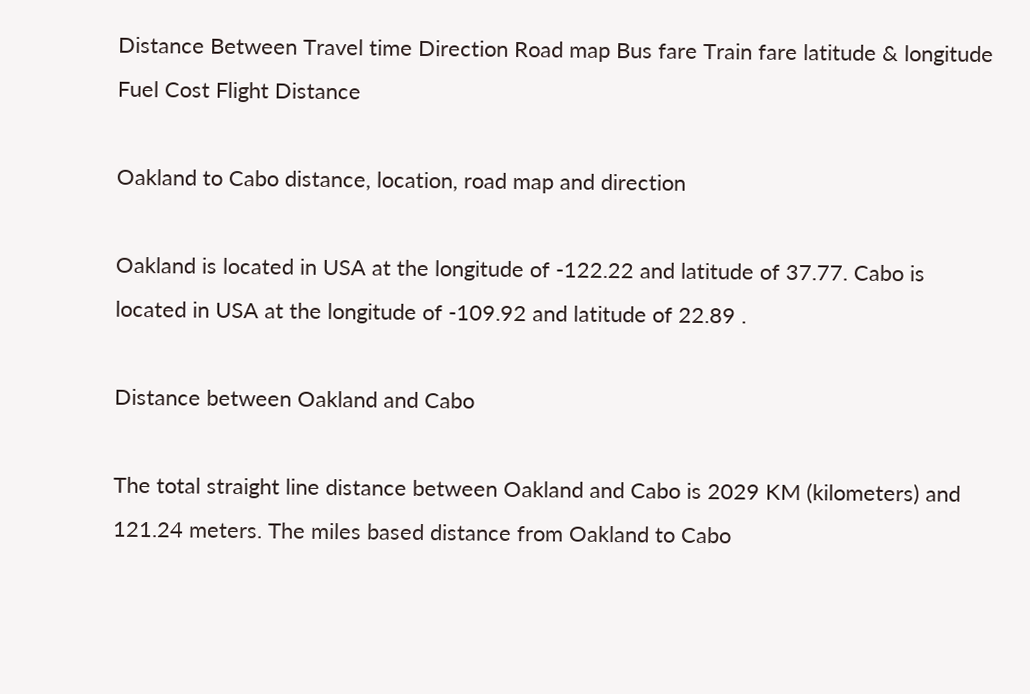Distance Between Travel time Direction Road map Bus fare Train fare latitude & longitude Fuel Cost Flight Distance

Oakland to Cabo distance, location, road map and direction

Oakland is located in USA at the longitude of -122.22 and latitude of 37.77. Cabo is located in USA at the longitude of -109.92 and latitude of 22.89 .

Distance between Oakland and Cabo

The total straight line distance between Oakland and Cabo is 2029 KM (kilometers) and 121.24 meters. The miles based distance from Oakland to Cabo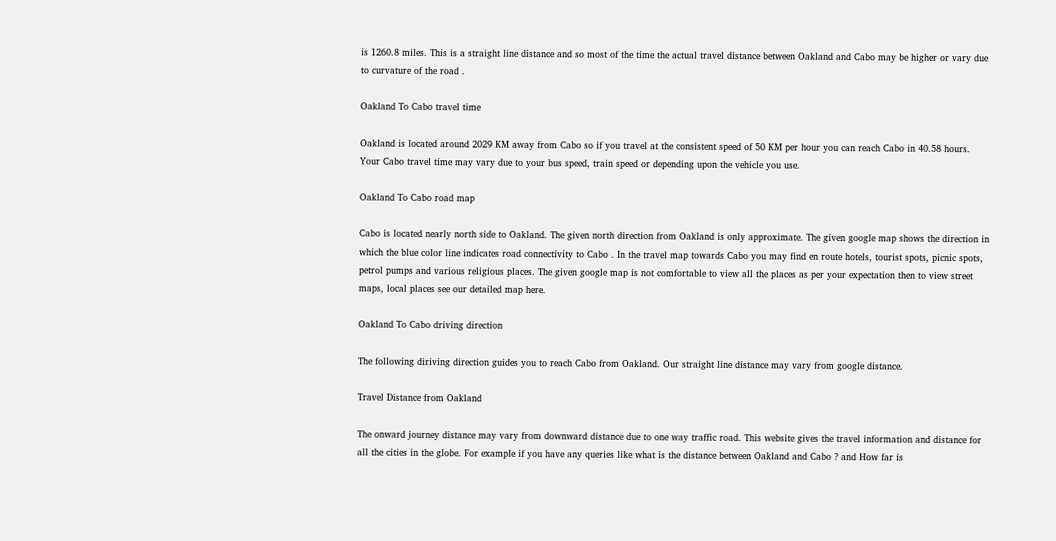is 1260.8 miles. This is a straight line distance and so most of the time the actual travel distance between Oakland and Cabo may be higher or vary due to curvature of the road .

Oakland To Cabo travel time

Oakland is located around 2029 KM away from Cabo so if you travel at the consistent speed of 50 KM per hour you can reach Cabo in 40.58 hours. Your Cabo travel time may vary due to your bus speed, train speed or depending upon the vehicle you use.

Oakland To Cabo road map

Cabo is located nearly north side to Oakland. The given north direction from Oakland is only approximate. The given google map shows the direction in which the blue color line indicates road connectivity to Cabo . In the travel map towards Cabo you may find en route hotels, tourist spots, picnic spots, petrol pumps and various religious places. The given google map is not comfortable to view all the places as per your expectation then to view street maps, local places see our detailed map here.

Oakland To Cabo driving direction

The following diriving direction guides you to reach Cabo from Oakland. Our straight line distance may vary from google distance.

Travel Distance from Oakland

The onward journey distance may vary from downward distance due to one way traffic road. This website gives the travel information and distance for all the cities in the globe. For example if you have any queries like what is the distance between Oakland and Cabo ? and How far is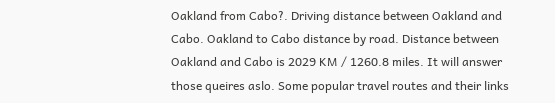Oakland from Cabo?. Driving distance between Oakland and Cabo. Oakland to Cabo distance by road. Distance between Oakland and Cabo is 2029 KM / 1260.8 miles. It will answer those queires aslo. Some popular travel routes and their links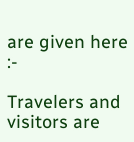are given here :-

Travelers and visitors are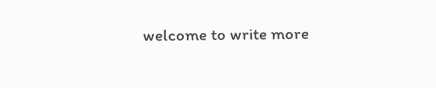welcome to write more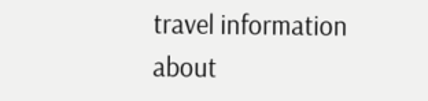travel information about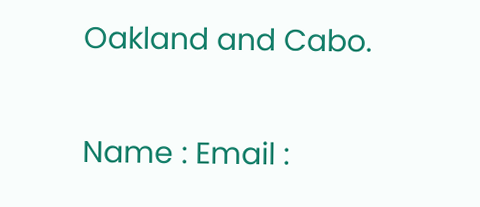Oakland and Cabo.

Name : Email :